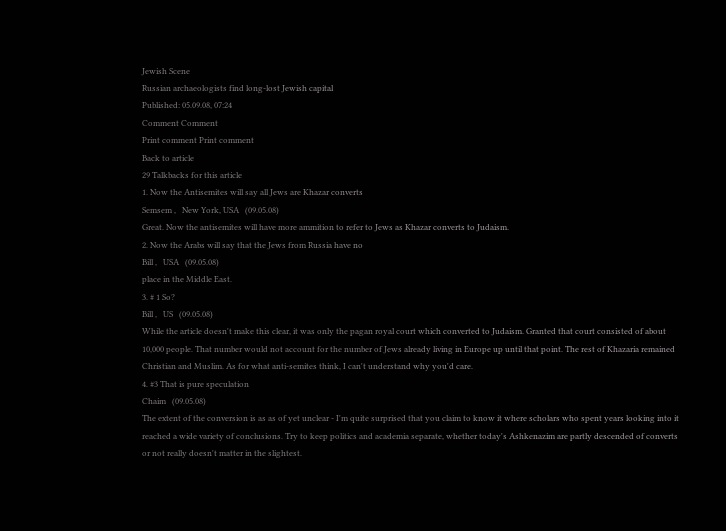Jewish Scene
Russian archaeologists find long-lost Jewish capital
Published: 05.09.08, 07:24
Comment Comment
Print comment Print comment
Back to article
29 Talkbacks for this article
1. Now the Antisemites will say all Jews are Khazar converts
Semsem ,   New York, USA   (09.05.08)
Great. Now the antisemites will have more ammition to refer to Jews as Khazar converts to Judaism.
2. Now the Arabs will say that the Jews from Russia have no
Bill ,   USA   (09.05.08)
place in the Middle East.
3. # 1 So?
Bill ,   US   (09.05.08)
While the article doesn't make this clear, it was only the pagan royal court which converted to Judaism. Granted that court consisted of about 10,000 people. That number would not account for the number of Jews already living in Europe up until that point. The rest of Khazaria remained Christian and Muslim. As for what anti-semites think, I can't understand why you'd care.
4. #3 That is pure speculation
Chaim   (09.05.08)
The extent of the conversion is as as of yet unclear - I'm quite surprised that you claim to know it where scholars who spent years looking into it reached a wide variety of conclusions. Try to keep politics and academia separate, whether today's Ashkenazim are partly descended of converts or not really doesn't matter in the slightest.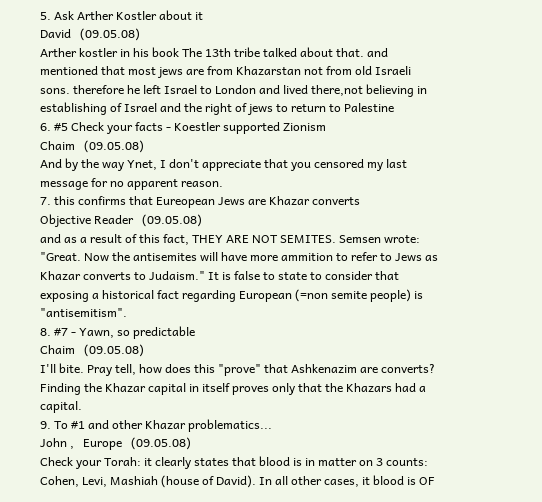5. Ask Arther Kostler about it
David   (09.05.08)
Arther kostler in his book The 13th tribe talked about that. and mentioned that most jews are from Khazarstan not from old Israeli sons. therefore he left Israel to London and lived there,not believing in establishing of Israel and the right of jews to return to Palestine
6. #5 Check your facts - Koestler supported Zionism
Chaim   (09.05.08)
And by the way Ynet, I don't appreciate that you censored my last message for no apparent reason.
7. this confirms that Eureopean Jews are Khazar converts
Objective Reader   (09.05.08)
and as a result of this fact, THEY ARE NOT SEMITES. Semsen wrote: "Great. Now the antisemites will have more ammition to refer to Jews as Khazar converts to Judaism." It is false to state to consider that exposing a historical fact regarding European (=non semite people) is "antisemitism".
8. #7 - Yawn, so predictable
Chaim   (09.05.08)
I'll bite. Pray tell, how does this "prove" that Ashkenazim are converts? Finding the Khazar capital in itself proves only that the Khazars had a capital.
9. To #1 and other Khazar problematics...
John ,   Europe   (09.05.08)
Check your Torah: it clearly states that blood is in matter on 3 counts: Cohen, Levi, Mashiah (house of David). In all other cases, it blood is OF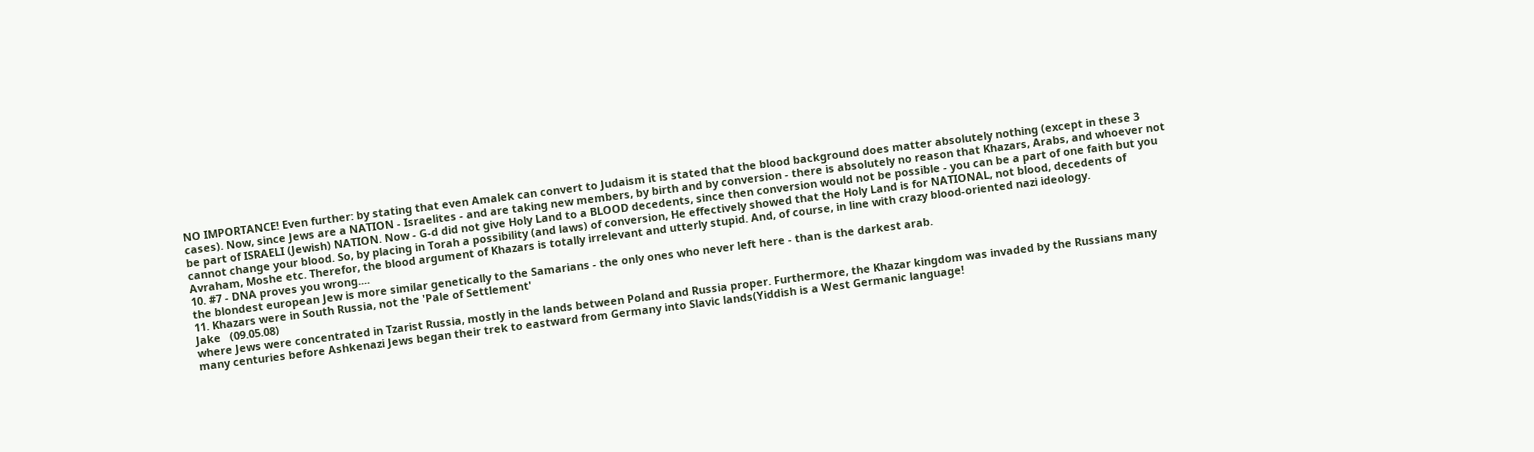NO IMPORTANCE! Even further: by stating that even Amalek can convert to Judaism it is stated that the blood background does matter absolutely nothing (except in these 3 cases). Now, since Jews are a NATION - Israelites - and are taking new members, by birth and by conversion - there is absolutely no reason that Khazars, Arabs, and whoever not be part of ISRAELI (Jewish) NATION. Now - G-d did not give Holy Land to a BLOOD decedents, since then conversion would not be possible - you can be a part of one faith but you cannot change your blood. So, by placing in Torah a possibility (and laws) of conversion, He effectively showed that the Holy Land is for NATIONAL, not blood, decedents of Avraham, Moshe etc. Therefor, the blood argument of Khazars is totally irrelevant and utterly stupid. And, of course, in line with crazy blood-oriented nazi ideology.
10. #7 - DNA proves you wrong....
the blondest european Jew is more similar genetically to the Samarians - the only ones who never left here - than is the darkest arab.
11. Khazars were in South Russia, not the 'Pale of Settlement'
Jake   (09.05.08)
where Jews were concentrated in Tzarist Russia, mostly in the lands between Poland and Russia proper. Furthermore, the Khazar kingdom was invaded by the Russians many many centuries before Ashkenazi Jews began their trek to eastward from Germany into Slavic lands(Yiddish is a West Germanic language!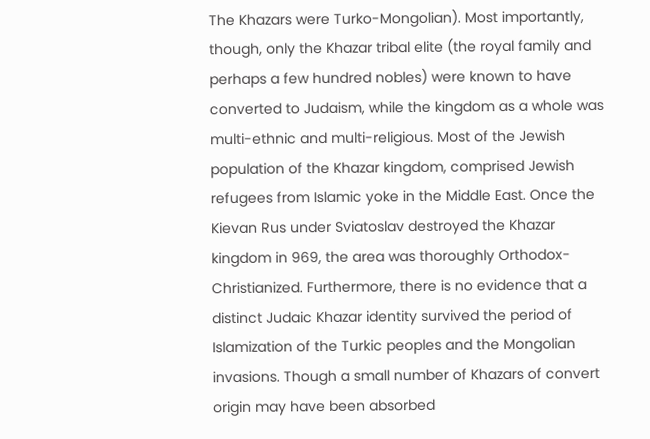The Khazars were Turko-Mongolian). Most importantly, though, only the Khazar tribal elite (the royal family and perhaps a few hundred nobles) were known to have converted to Judaism, while the kingdom as a whole was multi-ethnic and multi-religious. Most of the Jewish population of the Khazar kingdom, comprised Jewish refugees from Islamic yoke in the Middle East. Once the Kievan Rus under Sviatoslav destroyed the Khazar kingdom in 969, the area was thoroughly Orthodox-Christianized. Furthermore, there is no evidence that a distinct Judaic Khazar identity survived the period of Islamization of the Turkic peoples and the Mongolian invasions. Though a small number of Khazars of convert origin may have been absorbed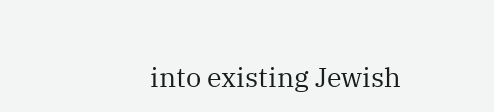into existing Jewish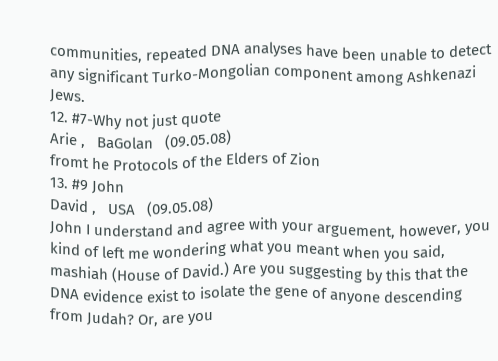communities, repeated DNA analyses have been unable to detect any significant Turko-Mongolian component among Ashkenazi Jews.
12. #7-Why not just quote
Arie ,   BaGolan   (09.05.08)
fromt he Protocols of the Elders of Zion
13. #9 John
David ,   USA   (09.05.08)
John I understand and agree with your arguement, however, you kind of left me wondering what you meant when you said, mashiah (House of David.) Are you suggesting by this that the DNA evidence exist to isolate the gene of anyone descending from Judah? Or, are you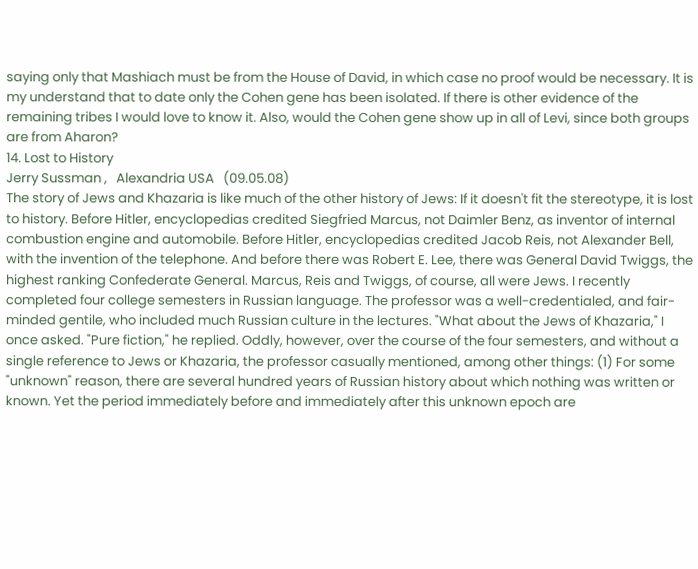saying only that Mashiach must be from the House of David, in which case no proof would be necessary. It is my understand that to date only the Cohen gene has been isolated. If there is other evidence of the remaining tribes I would love to know it. Also, would the Cohen gene show up in all of Levi, since both groups are from Aharon?
14. Lost to History
Jerry Sussman ,   Alexandria USA   (09.05.08)
The story of Jews and Khazaria is like much of the other history of Jews: If it doesn't fit the stereotype, it is lost to history. Before Hitler, encyclopedias credited Siegfried Marcus, not Daimler Benz, as inventor of internal combustion engine and automobile. Before Hitler, encyclopedias credited Jacob Reis, not Alexander Bell, with the invention of the telephone. And before there was Robert E. Lee, there was General David Twiggs, the highest ranking Confederate General. Marcus, Reis and Twiggs, of course, all were Jews. I recently completed four college semesters in Russian language. The professor was a well-credentialed, and fair-minded gentile, who included much Russian culture in the lectures. "What about the Jews of Khazaria," I once asked. "Pure fiction," he replied. Oddly, however, over the course of the four semesters, and without a single reference to Jews or Khazaria, the professor casually mentioned, among other things: (1) For some "unknown" reason, there are several hundred years of Russian history about which nothing was written or known. Yet the period immediately before and immediately after this unknown epoch are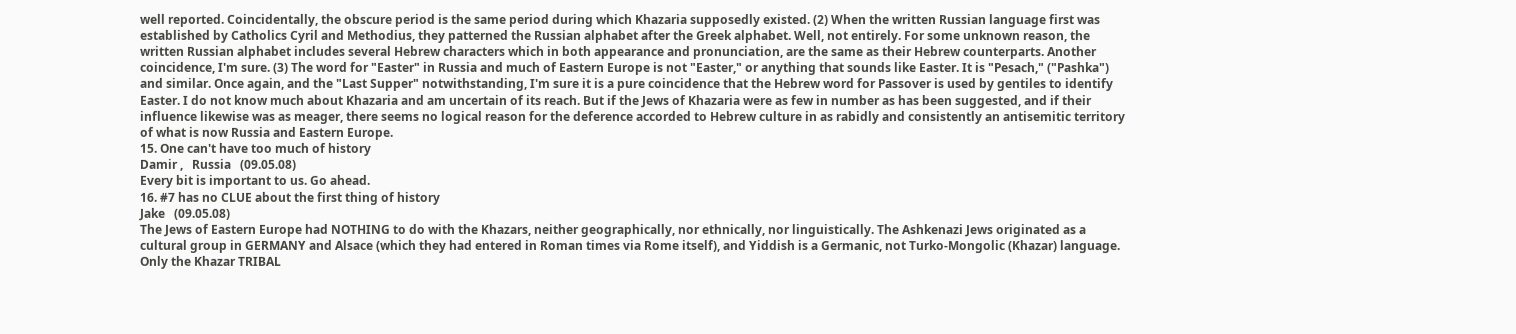well reported. Coincidentally, the obscure period is the same period during which Khazaria supposedly existed. (2) When the written Russian language first was established by Catholics Cyril and Methodius, they patterned the Russian alphabet after the Greek alphabet. Well, not entirely. For some unknown reason, the written Russian alphabet includes several Hebrew characters which in both appearance and pronunciation, are the same as their Hebrew counterparts. Another coincidence, I'm sure. (3) The word for "Easter" in Russia and much of Eastern Europe is not "Easter," or anything that sounds like Easter. It is "Pesach," ("Pashka") and similar. Once again, and the "Last Supper" notwithstanding, I'm sure it is a pure coincidence that the Hebrew word for Passover is used by gentiles to identify Easter. I do not know much about Khazaria and am uncertain of its reach. But if the Jews of Khazaria were as few in number as has been suggested, and if their influence likewise was as meager, there seems no logical reason for the deference accorded to Hebrew culture in as rabidly and consistently an antisemitic territory of what is now Russia and Eastern Europe.
15. One can't have too much of history
Damir ,   Russia   (09.05.08)
Every bit is important to us. Go ahead.
16. #7 has no CLUE about the first thing of history
Jake   (09.05.08)
The Jews of Eastern Europe had NOTHING to do with the Khazars, neither geographically, nor ethnically, nor linguistically. The Ashkenazi Jews originated as a cultural group in GERMANY and Alsace (which they had entered in Roman times via Rome itself), and Yiddish is a Germanic, not Turko-Mongolic (Khazar) language. Only the Khazar TRIBAL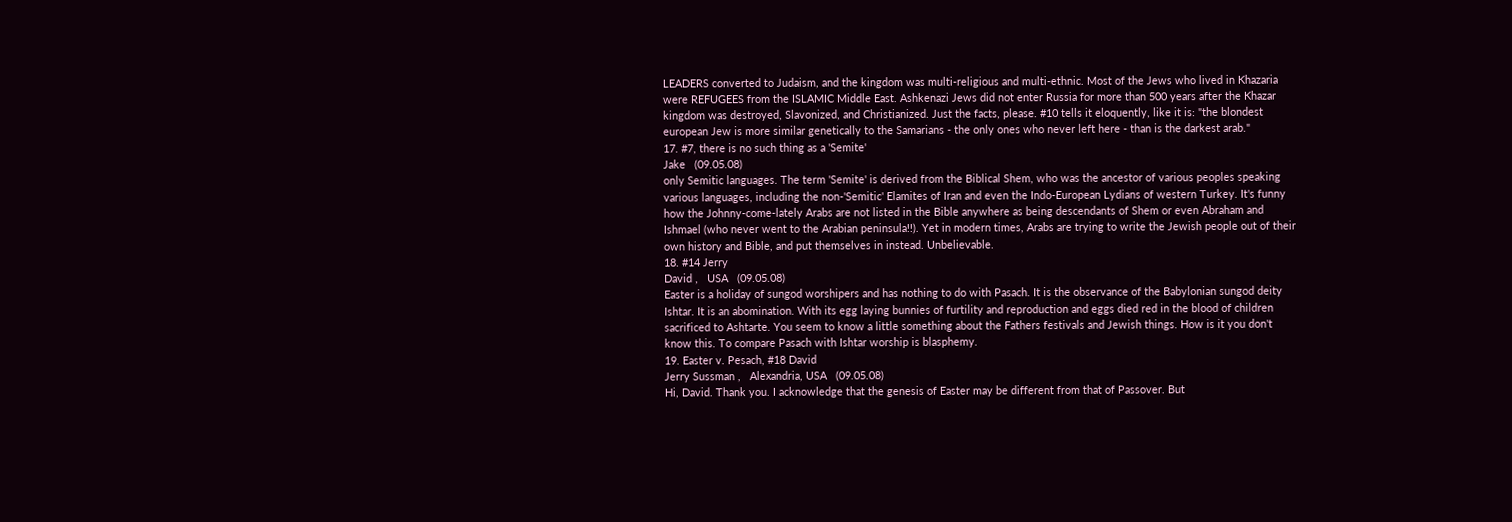LEADERS converted to Judaism, and the kingdom was multi-religious and multi-ethnic. Most of the Jews who lived in Khazaria were REFUGEES from the ISLAMIC Middle East. Ashkenazi Jews did not enter Russia for more than 500 years after the Khazar kingdom was destroyed, Slavonized, and Christianized. Just the facts, please. #10 tells it eloquently, like it is: "the blondest european Jew is more similar genetically to the Samarians - the only ones who never left here - than is the darkest arab."
17. #7, there is no such thing as a 'Semite'
Jake   (09.05.08)
only Semitic languages. The term 'Semite' is derived from the Biblical Shem, who was the ancestor of various peoples speaking various languages, including the non-'Semitic' Elamites of Iran and even the Indo-European Lydians of western Turkey. It's funny how the Johnny-come-lately Arabs are not listed in the Bible anywhere as being descendants of Shem or even Abraham and Ishmael (who never went to the Arabian peninsula!!). Yet in modern times, Arabs are trying to write the Jewish people out of their own history and Bible, and put themselves in instead. Unbelievable.
18. #14 Jerry
David ,   USA   (09.05.08)
Easter is a holiday of sungod worshipers and has nothing to do with Pasach. It is the observance of the Babylonian sungod deity Ishtar. It is an abomination. With its egg laying bunnies of furtility and reproduction and eggs died red in the blood of children sacrificed to Ashtarte. You seem to know a little something about the Fathers festivals and Jewish things. How is it you don't know this. To compare Pasach with Ishtar worship is blasphemy.
19. Easter v. Pesach, #18 David
Jerry Sussman ,   Alexandria, USA   (09.05.08)
Hi, David. Thank you. I acknowledge that the genesis of Easter may be different from that of Passover. But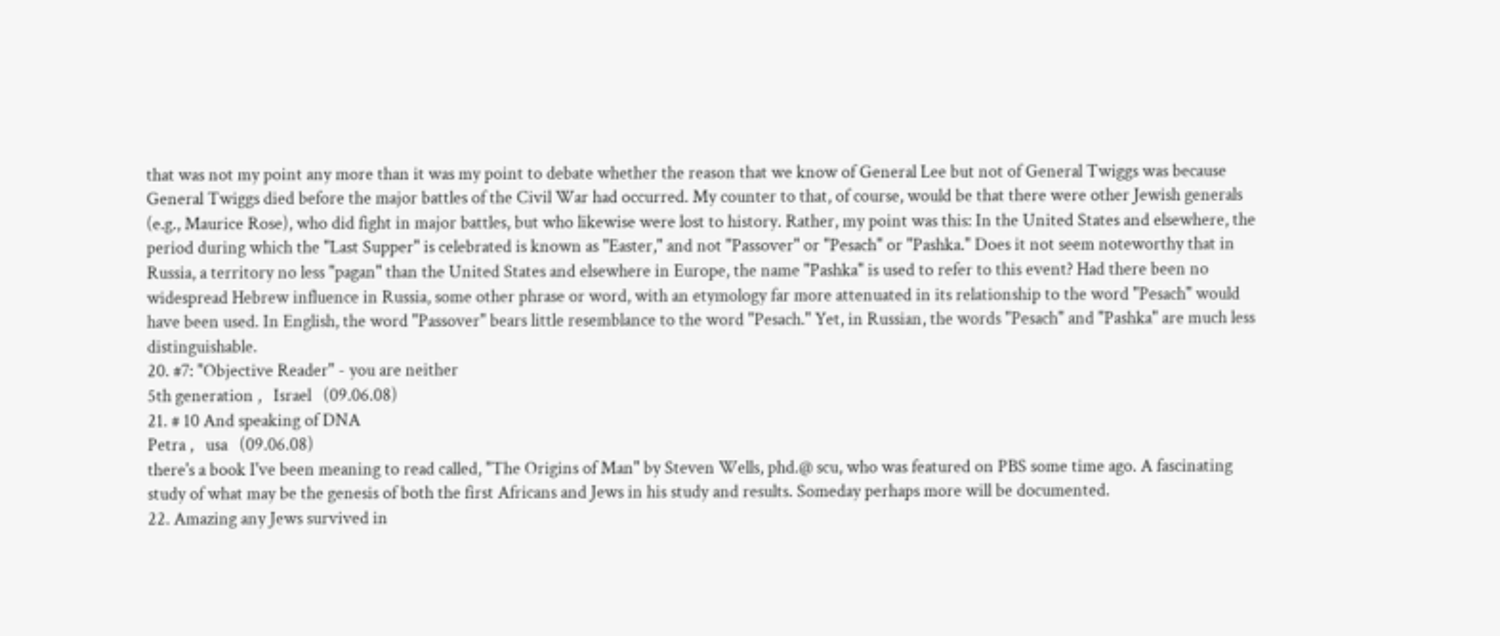that was not my point any more than it was my point to debate whether the reason that we know of General Lee but not of General Twiggs was because General Twiggs died before the major battles of the Civil War had occurred. My counter to that, of course, would be that there were other Jewish generals (e.g., Maurice Rose), who did fight in major battles, but who likewise were lost to history. Rather, my point was this: In the United States and elsewhere, the period during which the "Last Supper" is celebrated is known as "Easter," and not "Passover" or "Pesach" or "Pashka." Does it not seem noteworthy that in Russia, a territory no less "pagan" than the United States and elsewhere in Europe, the name "Pashka" is used to refer to this event? Had there been no widespread Hebrew influence in Russia, some other phrase or word, with an etymology far more attenuated in its relationship to the word "Pesach" would have been used. In English, the word "Passover" bears little resemblance to the word "Pesach." Yet, in Russian, the words "Pesach" and "Pashka" are much less distinguishable.
20. #7: "Objective Reader" - you are neither
5th generation ,   Israel   (09.06.08)
21. # 10 And speaking of DNA
Petra ,   usa   (09.06.08)
there's a book I've been meaning to read called, "The Origins of Man" by Steven Wells, phd.@ scu, who was featured on PBS some time ago. A fascinating study of what may be the genesis of both the first Africans and Jews in his study and results. Someday perhaps more will be documented.
22. Amazing any Jews survived in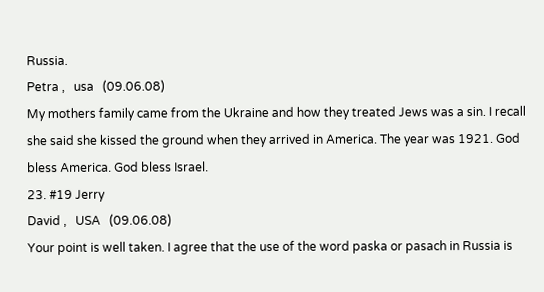Russia.
Petra ,   usa   (09.06.08)
My mothers family came from the Ukraine and how they treated Jews was a sin. I recall she said she kissed the ground when they arrived in America. The year was 1921. God bless America. God bless Israel.
23. #19 Jerry
David ,   USA   (09.06.08)
Your point is well taken. I agree that the use of the word paska or pasach in Russia is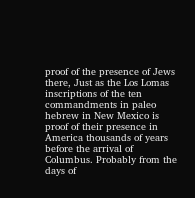proof of the presence of Jews there, Just as the Los Lomas inscriptions of the ten commandments in paleo hebrew in New Mexico is proof of their presence in America thousands of years before the arrival of Columbus. Probably from the days of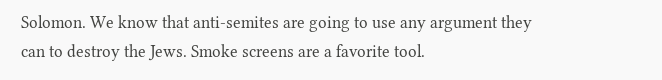Solomon. We know that anti-semites are going to use any argument they can to destroy the Jews. Smoke screens are a favorite tool.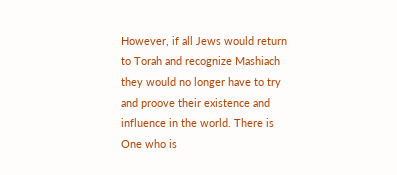However, if all Jews would return to Torah and recognize Mashiach they would no longer have to try and proove their existence and influence in the world. There is One who is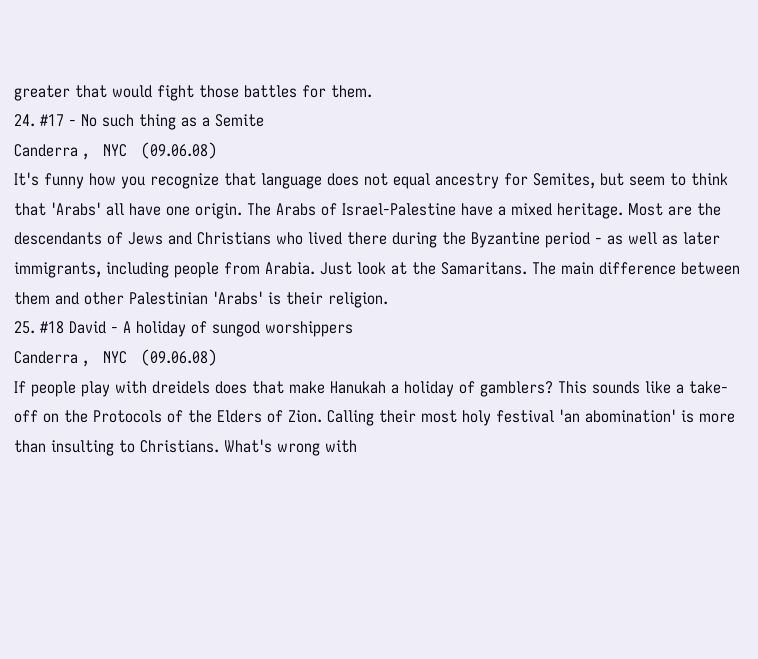greater that would fight those battles for them.
24. #17 - No such thing as a Semite
Canderra ,   NYC   (09.06.08)
It's funny how you recognize that language does not equal ancestry for Semites, but seem to think that 'Arabs' all have one origin. The Arabs of Israel-Palestine have a mixed heritage. Most are the descendants of Jews and Christians who lived there during the Byzantine period - as well as later immigrants, including people from Arabia. Just look at the Samaritans. The main difference between them and other Palestinian 'Arabs' is their religion.
25. #18 David - A holiday of sungod worshippers
Canderra ,   NYC   (09.06.08)
If people play with dreidels does that make Hanukah a holiday of gamblers? This sounds like a take-off on the Protocols of the Elders of Zion. Calling their most holy festival 'an abomination' is more than insulting to Christians. What's wrong with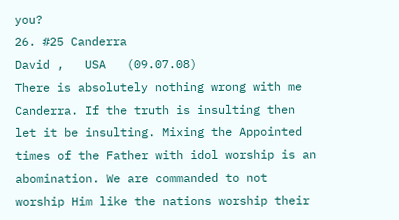you?
26. #25 Canderra
David ,   USA   (09.07.08)
There is absolutely nothing wrong with me Canderra. If the truth is insulting then let it be insulting. Mixing the Appointed times of the Father with idol worship is an abomination. We are commanded to not worship Him like the nations worship their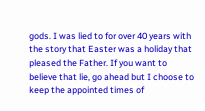gods. I was lied to for over 40 years with the story that Easter was a holiday that pleased the Father. If you want to believe that lie, go ahead but I choose to keep the appointed times of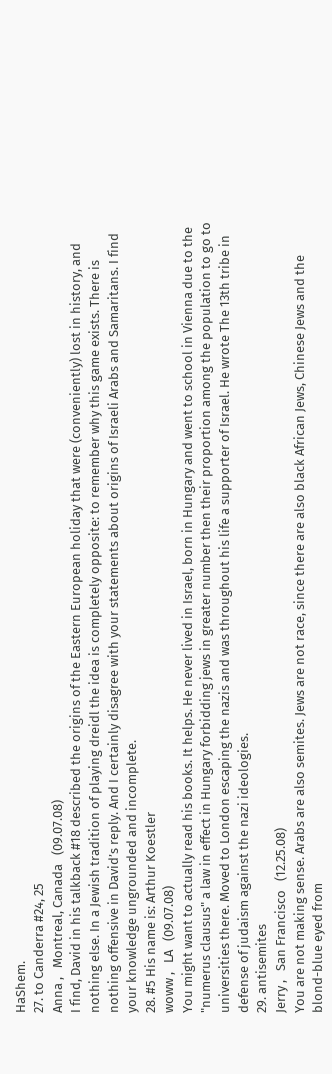HaShem.
27. to Canderra #24, 25
Anna ,   Montreal, Canada   (09.07.08)
I find, David in his talkback #18 described the origins of the Eastern European holiday that were (conveniently) lost in history, and nothing else. In a Jewish tradition of playing dreidl the idea is completely opposite: to remember why this game exists. There is nothing offensive in David’s reply. And I certainly disagree with your statements about origins of Israeli Arabs and Samaritans. I find your knowledge ungrounded and incomplete.
28. #5 His name is: Arthur Koestler
woww ,   LA   (09.07.08)
You might want to actually read his books. It helps. He never lived in Israel, born in Hungary and went to school in Vienna due to the "numerus clausus" a law in effect in Hungary forbidding jews in greater number then their proportion among the population to go to universities there. Moved to London escaping the nazis and was throughout his life a supporter of Israel. He wrote The 13th tribe in defense of judaism against the nazi ideologies.
29. antisemites
Jerry ,   San Francisco   (12.25.08)
You are not making sense. Arabs are also semites. Jews are not race, since there are also black African Jews, Chinese Jews and the blond-blue eyed from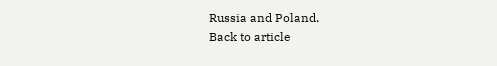Russia and Poland.
Back to article